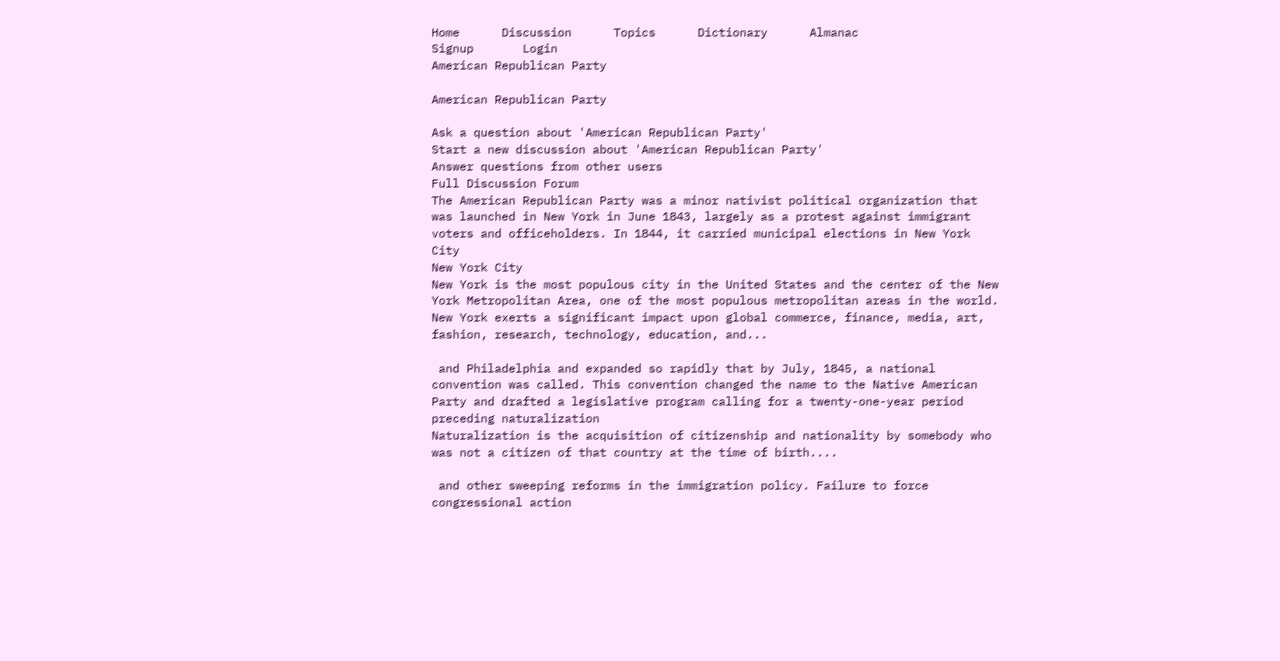Home      Discussion      Topics      Dictionary      Almanac
Signup       Login
American Republican Party

American Republican Party

Ask a question about 'American Republican Party'
Start a new discussion about 'American Republican Party'
Answer questions from other users
Full Discussion Forum
The American Republican Party was a minor nativist political organization that was launched in New York in June 1843, largely as a protest against immigrant voters and officeholders. In 1844, it carried municipal elections in New York City
New York City
New York is the most populous city in the United States and the center of the New York Metropolitan Area, one of the most populous metropolitan areas in the world. New York exerts a significant impact upon global commerce, finance, media, art, fashion, research, technology, education, and...

 and Philadelphia and expanded so rapidly that by July, 1845, a national convention was called. This convention changed the name to the Native American Party and drafted a legislative program calling for a twenty-one-year period preceding naturalization
Naturalization is the acquisition of citizenship and nationality by somebody who was not a citizen of that country at the time of birth....

 and other sweeping reforms in the immigration policy. Failure to force congressional action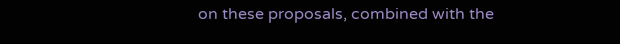on these proposals, combined with the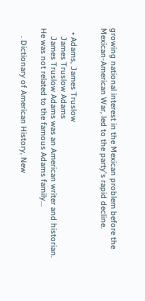growing national interest in the Mexican problem before the Mexican-American War, led to the party's rapid decline.


  • Adams, James Truslow
    James Truslow Adams
    James Truslow Adams was an American writer and historian. He was not related to the famous Adams family...

    . Dictionary of American History, New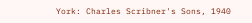York: Charles Scribner's Sons, 1940